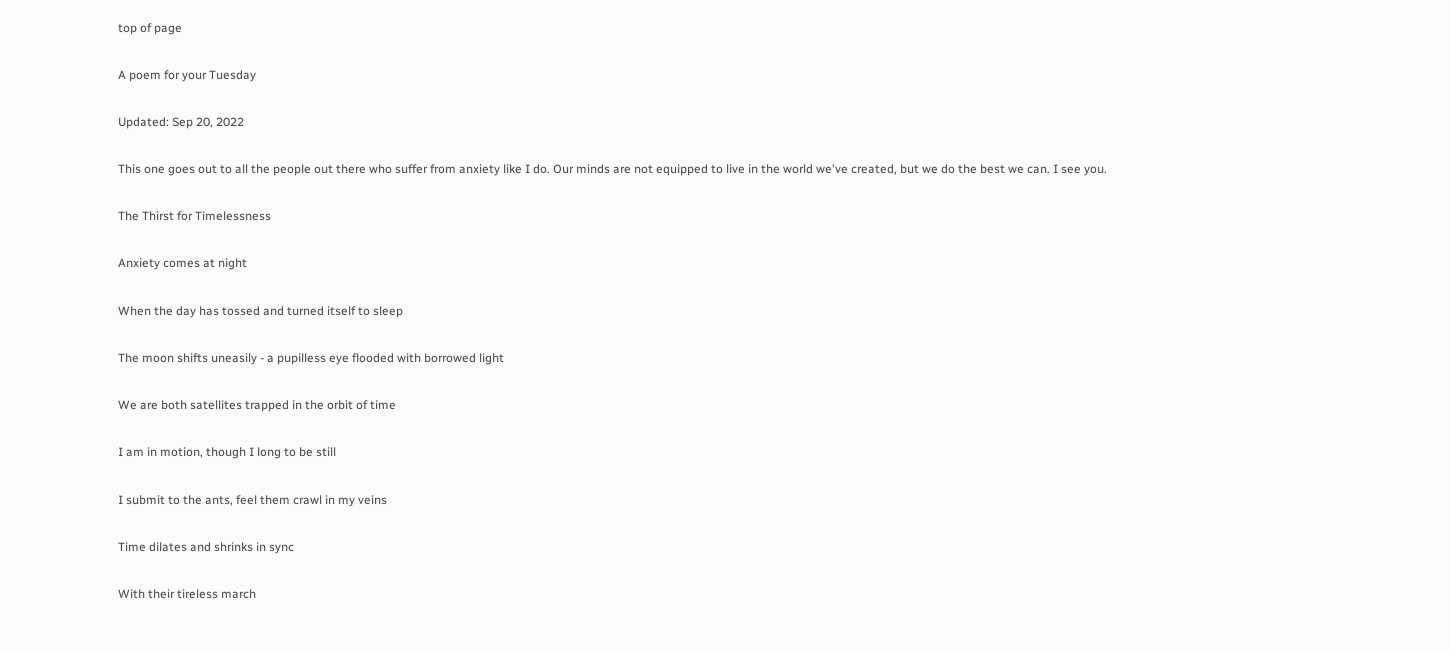top of page

A poem for your Tuesday

Updated: Sep 20, 2022

This one goes out to all the people out there who suffer from anxiety like I do. Our minds are not equipped to live in the world we've created, but we do the best we can. I see you.

The Thirst for Timelessness

Anxiety comes at night

When the day has tossed and turned itself to sleep

The moon shifts uneasily - a pupilless eye flooded with borrowed light

We are both satellites trapped in the orbit of time

I am in motion, though I long to be still

I submit to the ants, feel them crawl in my veins

Time dilates and shrinks in sync

With their tireless march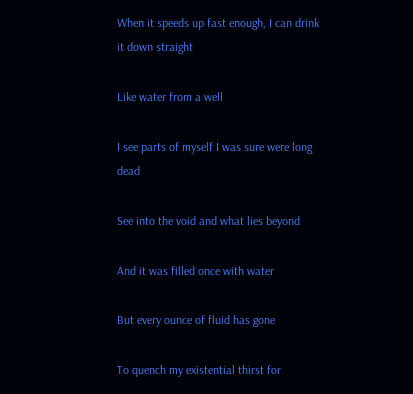When it speeds up fast enough, I can drink it down straight

Like water from a well

I see parts of myself I was sure were long dead

See into the void and what lies beyond

And it was filled once with water

But every ounce of fluid has gone

To quench my existential thirst for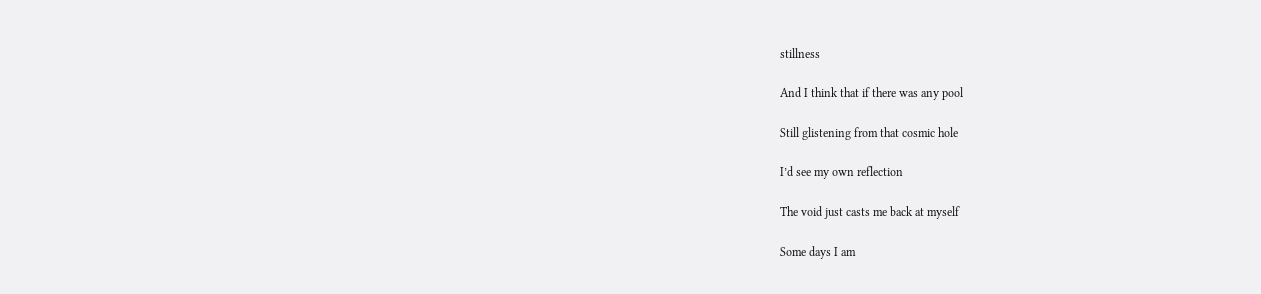stillness

And I think that if there was any pool

Still glistening from that cosmic hole

I’d see my own reflection

The void just casts me back at myself

Some days I am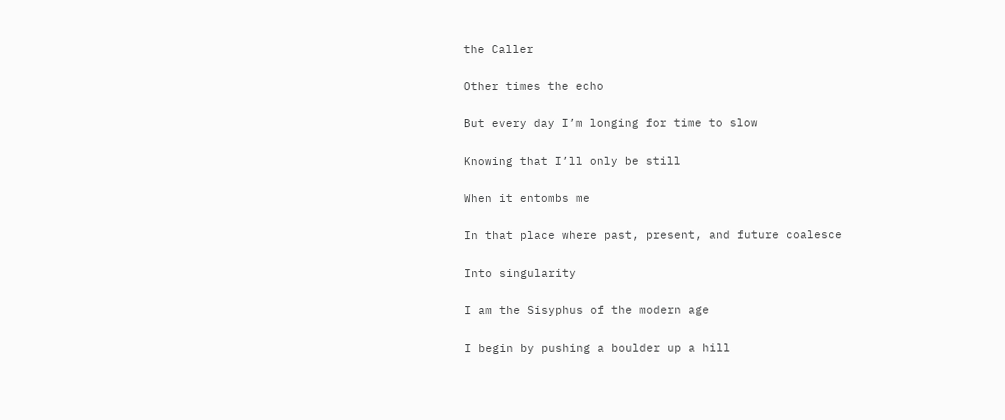the Caller

Other times the echo

But every day I’m longing for time to slow

Knowing that I’ll only be still

When it entombs me

In that place where past, present, and future coalesce

Into singularity

I am the Sisyphus of the modern age

I begin by pushing a boulder up a hill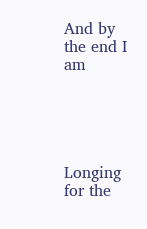And by the end I am





Longing for the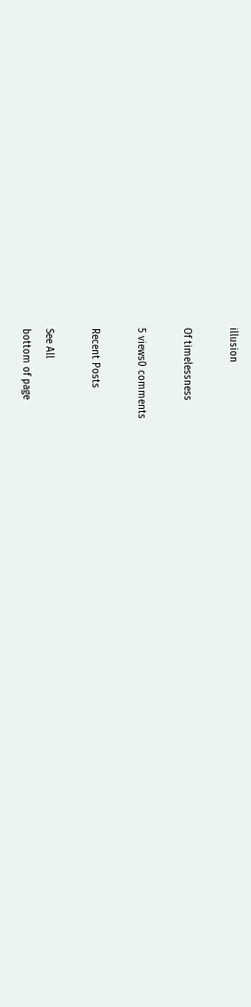illusion

Of timelessness

5 views0 comments

Recent Posts

See All
bottom of page